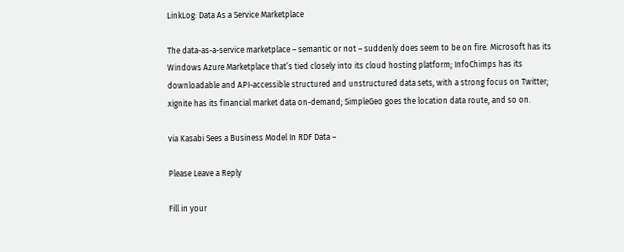LinkLog: Data As a Service Marketplace

The data-as-a-service marketplace – semantic or not – suddenly does seem to be on fire. Microsoft has its Windows Azure Marketplace that’s tied closely into its cloud hosting platform; InfoChimps has its downloadable and API-accessible structured and unstructured data sets, with a strong focus on Twitter; xignite has its financial market data on-demand; SimpleGeo goes the location data route, and so on.

via Kasabi Sees a Business Model In RDF Data –

Please Leave a Reply

Fill in your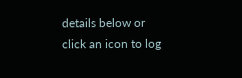details below or click an icon to log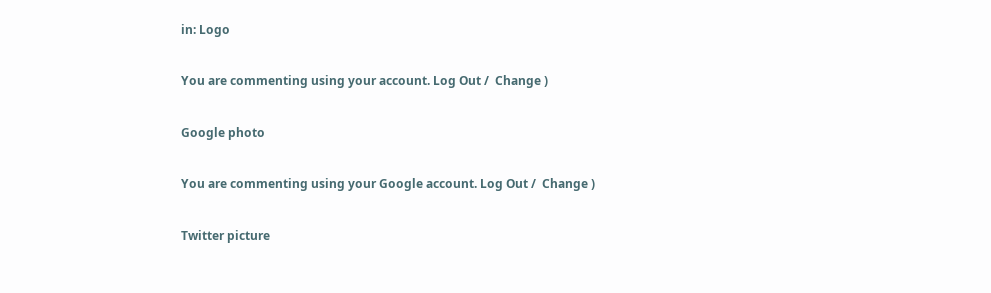in: Logo

You are commenting using your account. Log Out /  Change )

Google photo

You are commenting using your Google account. Log Out /  Change )

Twitter picture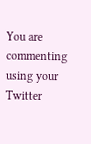You are commenting using your Twitter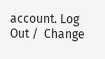account. Log Out /  Change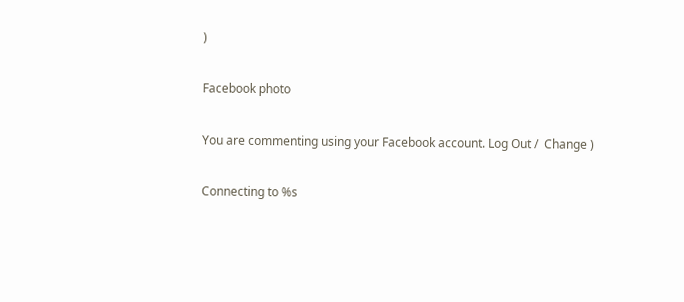)

Facebook photo

You are commenting using your Facebook account. Log Out /  Change )

Connecting to %s